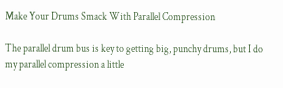Make Your Drums Smack With Parallel Compression

The parallel drum bus is key to getting big, punchy drums, but I do my parallel compression a little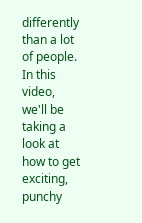differently than a lot of people. In this video, we'll be taking a look at how to get exciting, punchy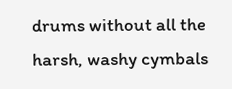drums without all the harsh, washy cymbals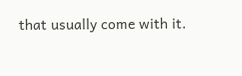that usually come with it.